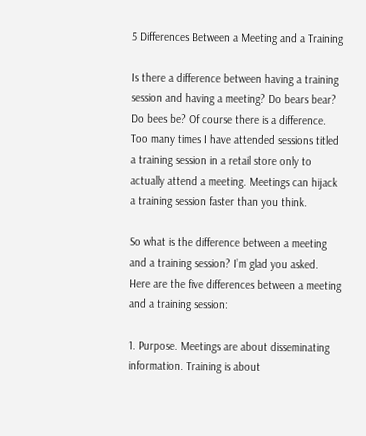5 Differences Between a Meeting and a Training

Is there a difference between having a training session and having a meeting? Do bears bear? Do bees be? Of course there is a difference. Too many times I have attended sessions titled a training session in a retail store only to actually attend a meeting. Meetings can hijack a training session faster than you think.

So what is the difference between a meeting and a training session? I’m glad you asked. Here are the five differences between a meeting and a training session:

1. Purpose. Meetings are about disseminating information. Training is about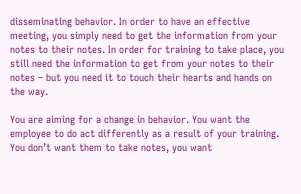disseminating behavior. In order to have an effective meeting, you simply need to get the information from your notes to their notes. In order for training to take place, you still need the information to get from your notes to their notes – but you need it to touch their hearts and hands on the way.

You are aiming for a change in behavior. You want the employee to do act differently as a result of your training. You don’t want them to take notes, you want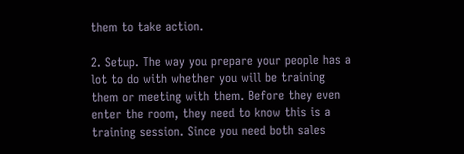them to take action.

2. Setup. The way you prepare your people has a lot to do with whether you will be training them or meeting with them. Before they even enter the room, they need to know this is a training session. Since you need both sales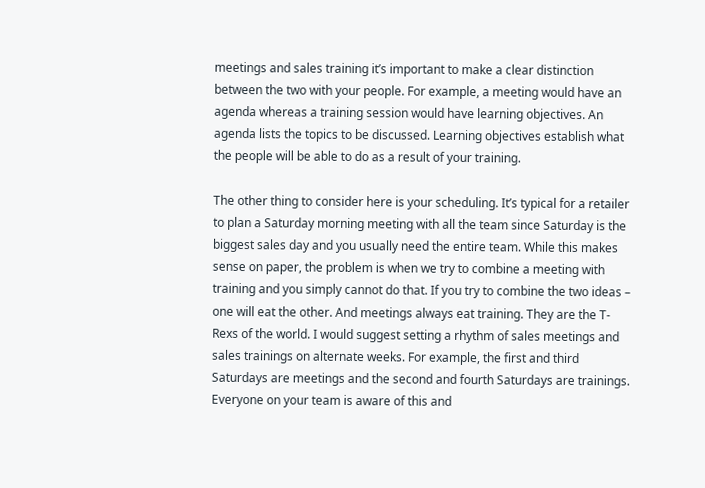meetings and sales training it’s important to make a clear distinction between the two with your people. For example, a meeting would have an agenda whereas a training session would have learning objectives. An agenda lists the topics to be discussed. Learning objectives establish what the people will be able to do as a result of your training.

The other thing to consider here is your scheduling. It’s typical for a retailer to plan a Saturday morning meeting with all the team since Saturday is the biggest sales day and you usually need the entire team. While this makes sense on paper, the problem is when we try to combine a meeting with training and you simply cannot do that. If you try to combine the two ideas – one will eat the other. And meetings always eat training. They are the T-Rexs of the world. I would suggest setting a rhythm of sales meetings and sales trainings on alternate weeks. For example, the first and third Saturdays are meetings and the second and fourth Saturdays are trainings. Everyone on your team is aware of this and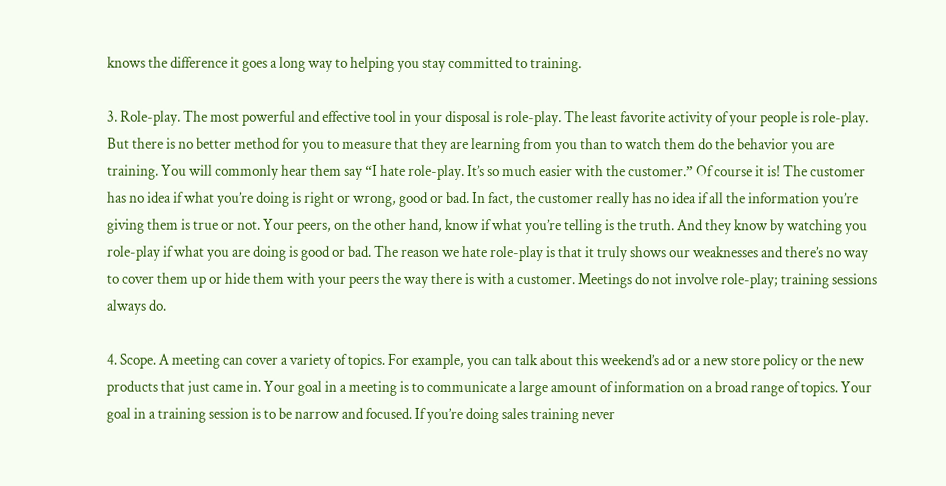knows the difference it goes a long way to helping you stay committed to training.

3. Role-play. The most powerful and effective tool in your disposal is role-play. The least favorite activity of your people is role-play. But there is no better method for you to measure that they are learning from you than to watch them do the behavior you are training. You will commonly hear them say “I hate role-play. It’s so much easier with the customer.” Of course it is! The customer has no idea if what you’re doing is right or wrong, good or bad. In fact, the customer really has no idea if all the information you’re giving them is true or not. Your peers, on the other hand, know if what you’re telling is the truth. And they know by watching you role-play if what you are doing is good or bad. The reason we hate role-play is that it truly shows our weaknesses and there’s no way to cover them up or hide them with your peers the way there is with a customer. Meetings do not involve role-play; training sessions always do.

4. Scope. A meeting can cover a variety of topics. For example, you can talk about this weekend’s ad or a new store policy or the new products that just came in. Your goal in a meeting is to communicate a large amount of information on a broad range of topics. Your goal in a training session is to be narrow and focused. If you’re doing sales training never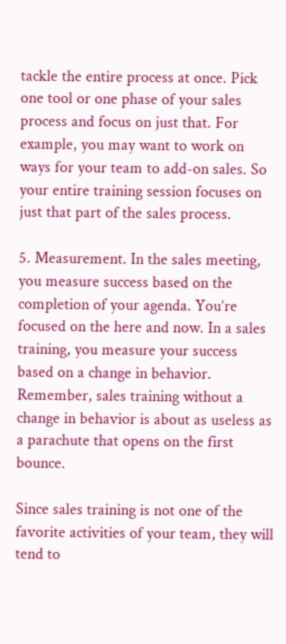tackle the entire process at once. Pick one tool or one phase of your sales process and focus on just that. For example, you may want to work on ways for your team to add-on sales. So your entire training session focuses on just that part of the sales process.

5. Measurement. In the sales meeting, you measure success based on the completion of your agenda. You’re focused on the here and now. In a sales training, you measure your success based on a change in behavior. Remember, sales training without a change in behavior is about as useless as a parachute that opens on the first bounce.

Since sales training is not one of the favorite activities of your team, they will tend to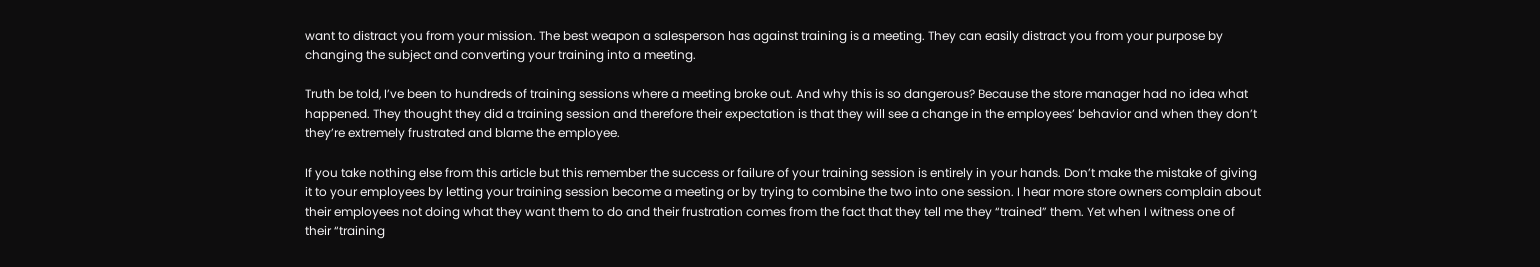want to distract you from your mission. The best weapon a salesperson has against training is a meeting. They can easily distract you from your purpose by changing the subject and converting your training into a meeting.

Truth be told, I’ve been to hundreds of training sessions where a meeting broke out. And why this is so dangerous? Because the store manager had no idea what happened. They thought they did a training session and therefore their expectation is that they will see a change in the employees’ behavior and when they don’t they’re extremely frustrated and blame the employee.

If you take nothing else from this article but this remember the success or failure of your training session is entirely in your hands. Don’t make the mistake of giving it to your employees by letting your training session become a meeting or by trying to combine the two into one session. I hear more store owners complain about their employees not doing what they want them to do and their frustration comes from the fact that they tell me they “trained” them. Yet when I witness one of their “training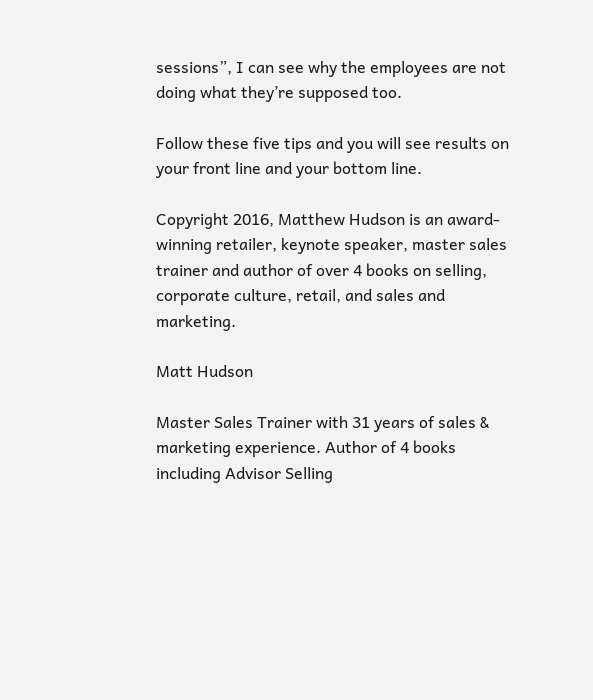sessions”, I can see why the employees are not doing what they’re supposed too.

Follow these five tips and you will see results on your front line and your bottom line.

Copyright 2016, Matthew Hudson is an award-winning retailer, keynote speaker, master sales trainer and author of over 4 books on selling, corporate culture, retail, and sales and marketing.

Matt Hudson

Master Sales Trainer with 31 years of sales & marketing experience. Author of 4 books including Advisor Selling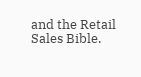and the Retail Sales Bible.